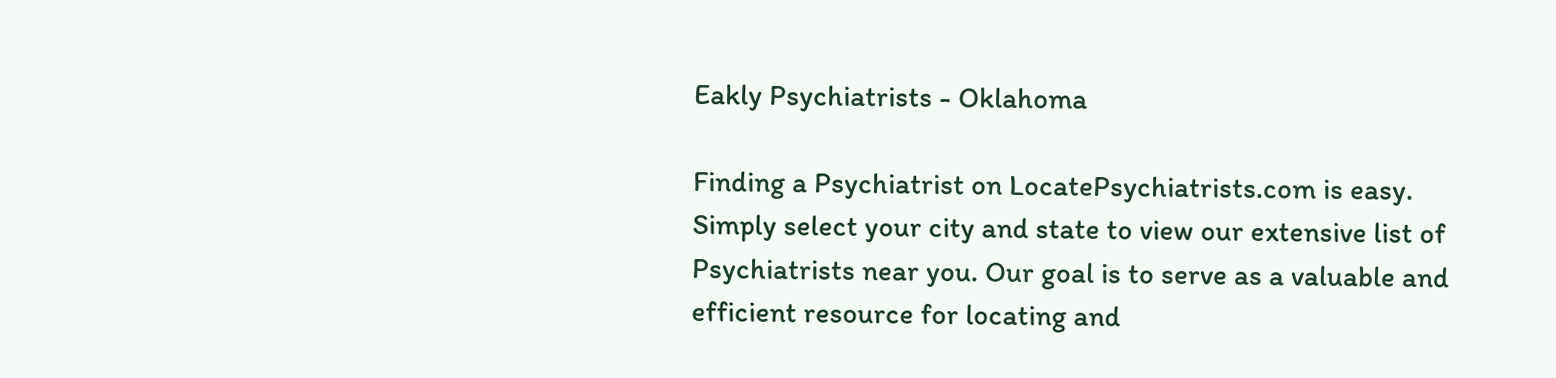Eakly Psychiatrists - Oklahoma

Finding a Psychiatrist on LocatePsychiatrists.com is easy. Simply select your city and state to view our extensive list of Psychiatrists near you. Our goal is to serve as a valuable and efficient resource for locating and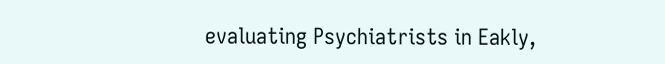evaluating Psychiatrists in Eakly,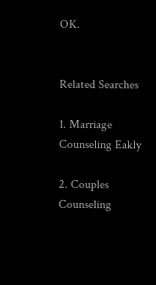OK.


Related Searches

1. Marriage Counseling Eakly

2. Couples Counseling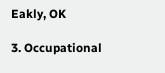Eakly, OK

3. Occupational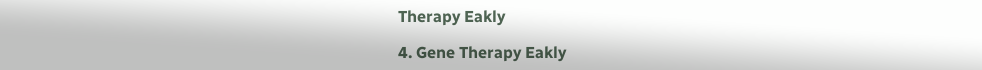Therapy Eakly

4. Gene Therapy Eakly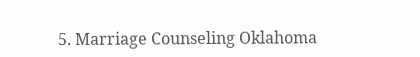5. Marriage Counseling Oklahoma